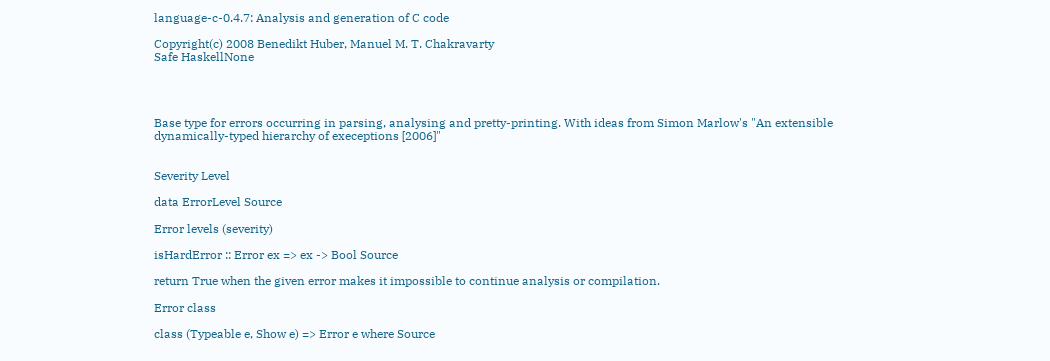language-c-0.4.7: Analysis and generation of C code

Copyright(c) 2008 Benedikt Huber, Manuel M. T. Chakravarty
Safe HaskellNone




Base type for errors occurring in parsing, analysing and pretty-printing. With ideas from Simon Marlow's "An extensible dynamically-typed hierarchy of execeptions [2006]"


Severity Level

data ErrorLevel Source

Error levels (severity)

isHardError :: Error ex => ex -> Bool Source

return True when the given error makes it impossible to continue analysis or compilation.

Error class

class (Typeable e, Show e) => Error e where Source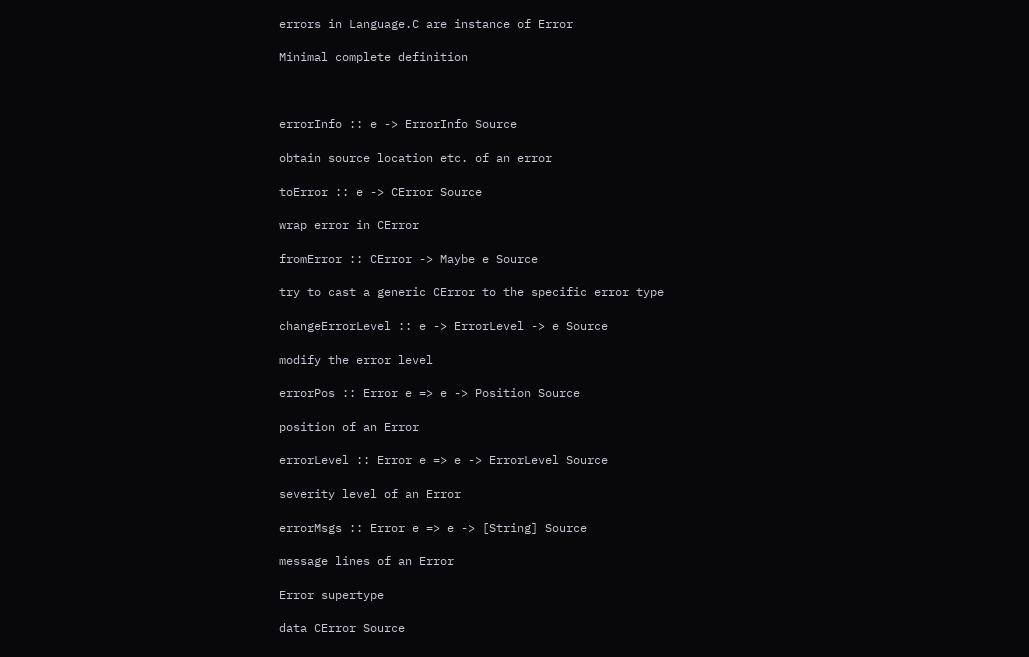errors in Language.C are instance of Error

Minimal complete definition



errorInfo :: e -> ErrorInfo Source

obtain source location etc. of an error

toError :: e -> CError Source

wrap error in CError

fromError :: CError -> Maybe e Source

try to cast a generic CError to the specific error type

changeErrorLevel :: e -> ErrorLevel -> e Source

modify the error level

errorPos :: Error e => e -> Position Source

position of an Error

errorLevel :: Error e => e -> ErrorLevel Source

severity level of an Error

errorMsgs :: Error e => e -> [String] Source

message lines of an Error

Error supertype

data CError Source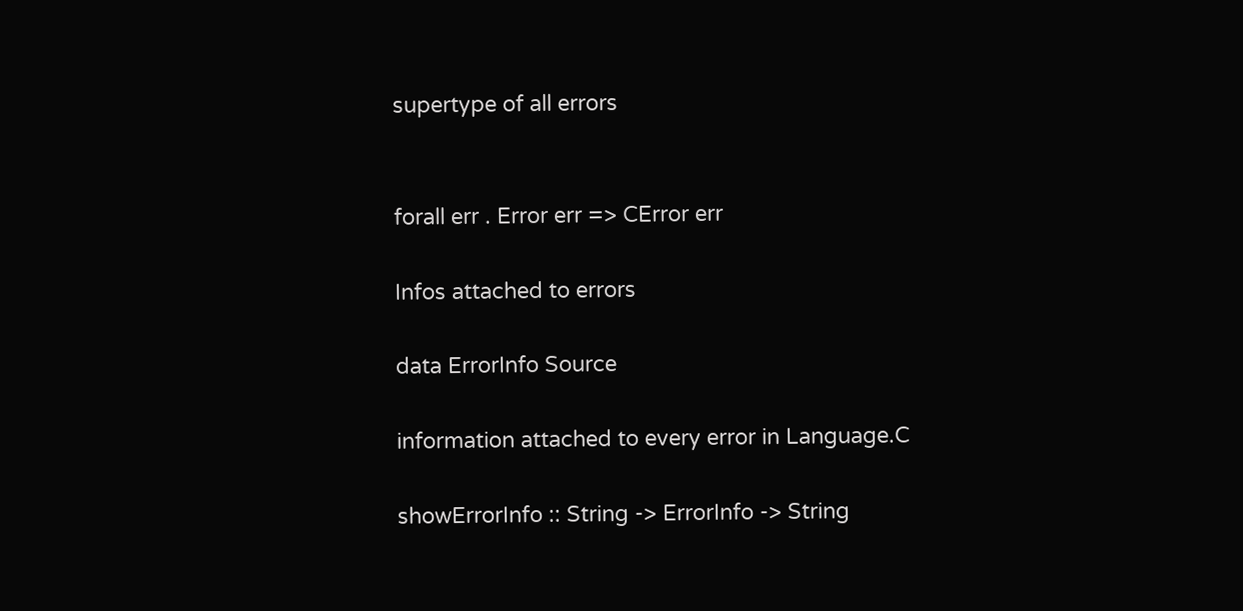supertype of all errors


forall err . Error err => CError err

Infos attached to errors

data ErrorInfo Source

information attached to every error in Language.C

showErrorInfo :: String -> ErrorInfo -> String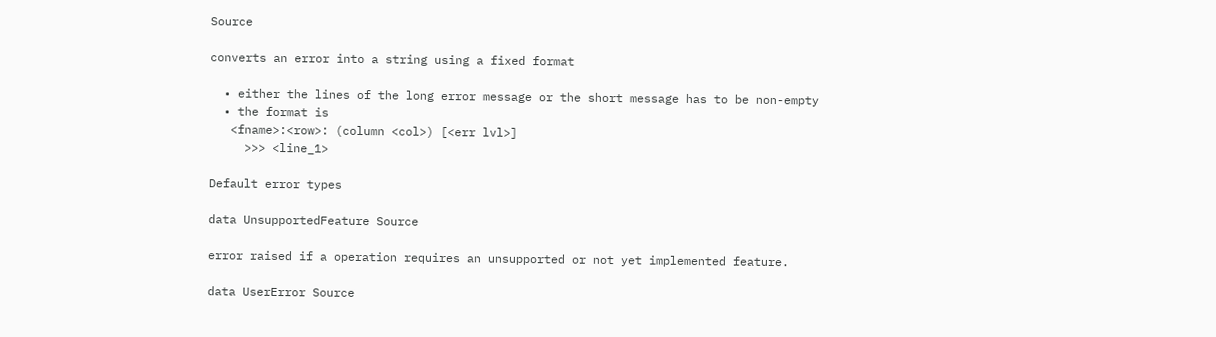Source

converts an error into a string using a fixed format

  • either the lines of the long error message or the short message has to be non-empty
  • the format is
   <fname>:<row>: (column <col>) [<err lvl>]
     >>> <line_1>

Default error types

data UnsupportedFeature Source

error raised if a operation requires an unsupported or not yet implemented feature.

data UserError Source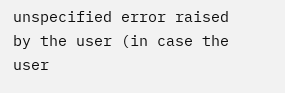unspecified error raised by the user (in case the user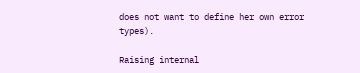does not want to define her own error types).

Raising internal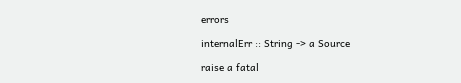errors

internalErr :: String -> a Source

raise a fatal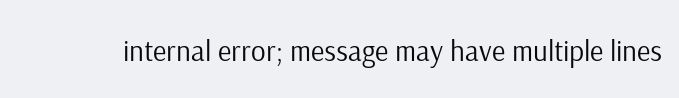internal error; message may have multiple lines